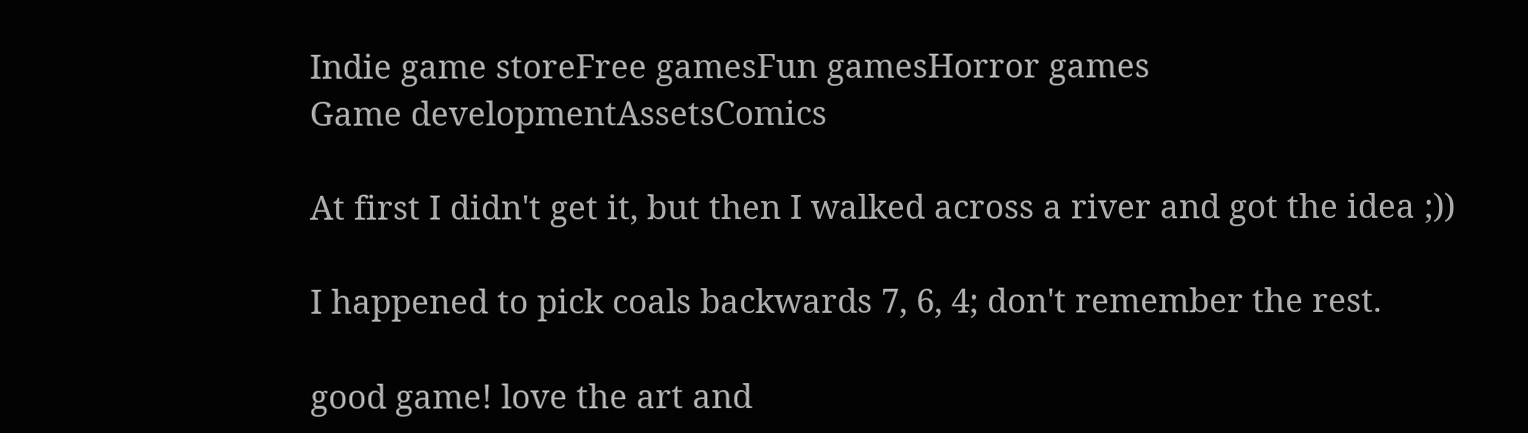Indie game storeFree gamesFun gamesHorror games
Game developmentAssetsComics

At first I didn't get it, but then I walked across a river and got the idea ;))

I happened to pick coals backwards 7, 6, 4; don't remember the rest.

good game! love the art and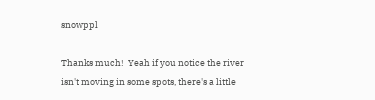snowppl

Thanks much!  Yeah if you notice the river isn't moving in some spots, there's a little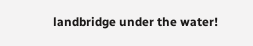landbridge under the water!